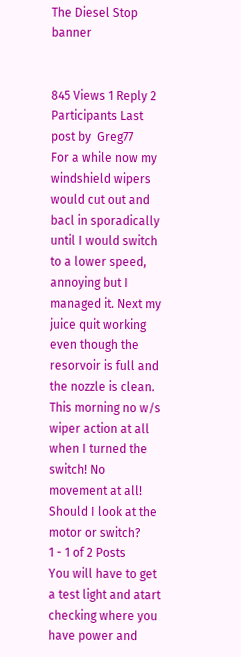The Diesel Stop banner


845 Views 1 Reply 2 Participants Last post by  Greg77
For a while now my windshield wipers would cut out and bacl in sporadically until I would switch to a lower speed, annoying but I managed it. Next my juice quit working even though the resorvoir is full and the nozzle is clean. This morning no w/s wiper action at all when I turned the switch! No movement at all! Should I look at the motor or switch?
1 - 1 of 2 Posts
You will have to get a test light and atart checking where you have power and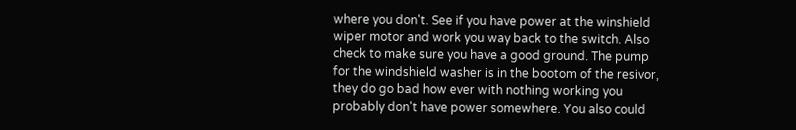where you don't. See if you have power at the winshield wiper motor and work you way back to the switch. Also check to make sure you have a good ground. The pump for the windshield washer is in the bootom of the resivor, they do go bad how ever with nothing working you probably don't have power somewhere. You also could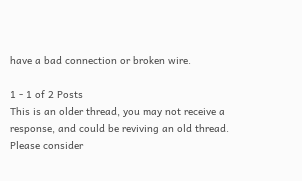have a bad connection or broken wire.

1 - 1 of 2 Posts
This is an older thread, you may not receive a response, and could be reviving an old thread. Please consider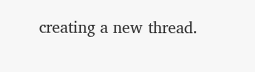creating a new thread.